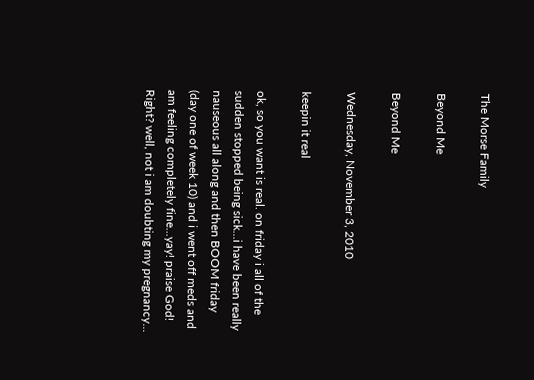The Morse Family

Beyond Me

Beyond Me

Wednesday, November 3, 2010

keepin it real

ok, so you want is real. on friday i all of the sudden stopped being sick...i have been really nauseous all along and then BOOM friday (day one of week 10) and i went off meds and am feeling completely fine...yay! praise God! Right? well, not i am doubting my pregnancy...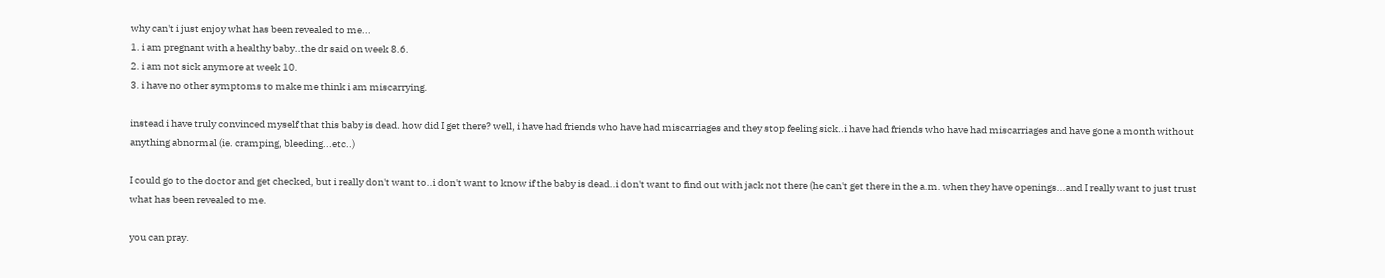why can't i just enjoy what has been revealed to me...
1. i am pregnant with a healthy baby..the dr said on week 8.6.
2. i am not sick anymore at week 10.
3. i have no other symptoms to make me think i am miscarrying.

instead i have truly convinced myself that this baby is dead. how did I get there? well, i have had friends who have had miscarriages and they stop feeling sick..i have had friends who have had miscarriages and have gone a month without anything abnormal (ie. cramping, bleeding...etc..)

I could go to the doctor and get checked, but i really don't want to..i don't want to know if the baby is dead..i don't want to find out with jack not there (he can't get there in the a.m. when they have openings...and I really want to just trust what has been revealed to me.

you can pray.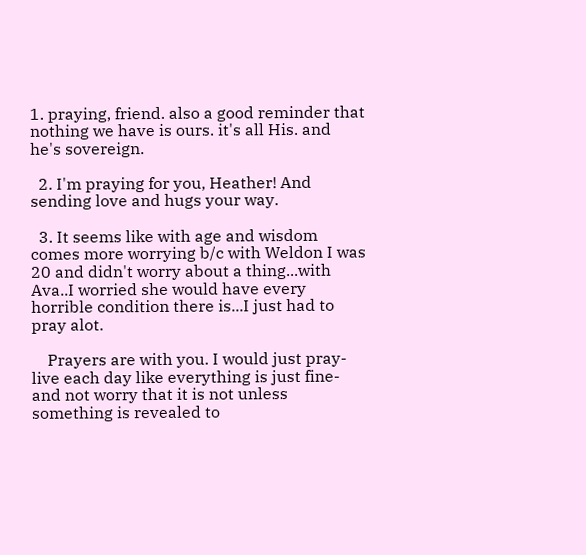1. praying, friend. also a good reminder that nothing we have is ours. it's all His. and he's sovereign.

  2. I'm praying for you, Heather! And sending love and hugs your way.

  3. It seems like with age and wisdom comes more worrying b/c with Weldon I was 20 and didn't worry about a thing...with Ava..I worried she would have every horrible condition there is...I just had to pray alot.

    Prayers are with you. I would just pray- live each day like everything is just fine- and not worry that it is not unless something is revealed to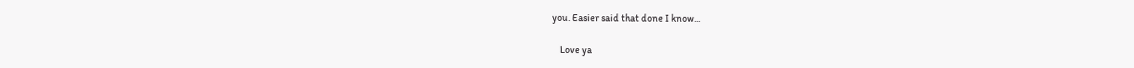you. Easier said that done I know...

    Love ya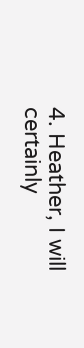4. Heather, I will certainly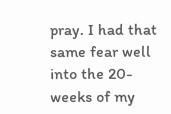pray. I had that same fear well into the 20-weeks of my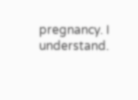pregnancy. I understand.